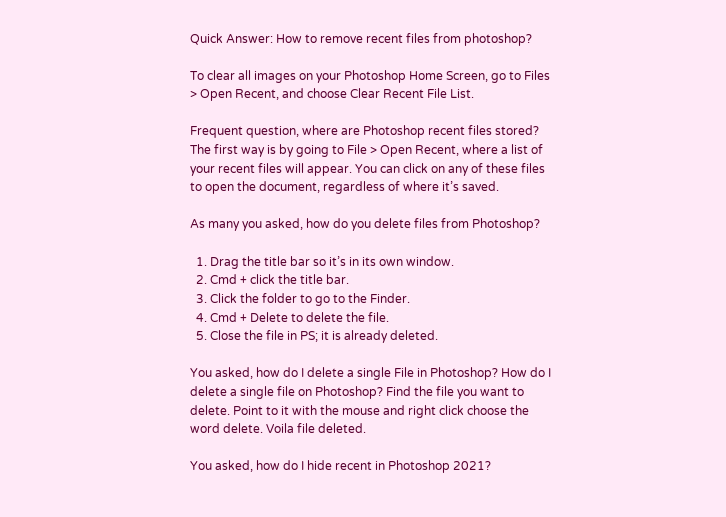Quick Answer: How to remove recent files from photoshop?

To clear all images on your Photoshop Home Screen, go to Files > Open Recent, and choose Clear Recent File List.

Frequent question, where are Photoshop recent files stored? The first way is by going to File > Open Recent, where a list of your recent files will appear. You can click on any of these files to open the document, regardless of where it’s saved.

As many you asked, how do you delete files from Photoshop?

  1. Drag the title bar so it’s in its own window.
  2. Cmd + click the title bar.
  3. Click the folder to go to the Finder.
  4. Cmd + Delete to delete the file.
  5. Close the file in PS; it is already deleted.

You asked, how do I delete a single File in Photoshop? How do I delete a single file on Photoshop? Find the file you want to delete. Point to it with the mouse and right click choose the word delete. Voila file deleted.

You asked, how do I hide recent in Photoshop 2021?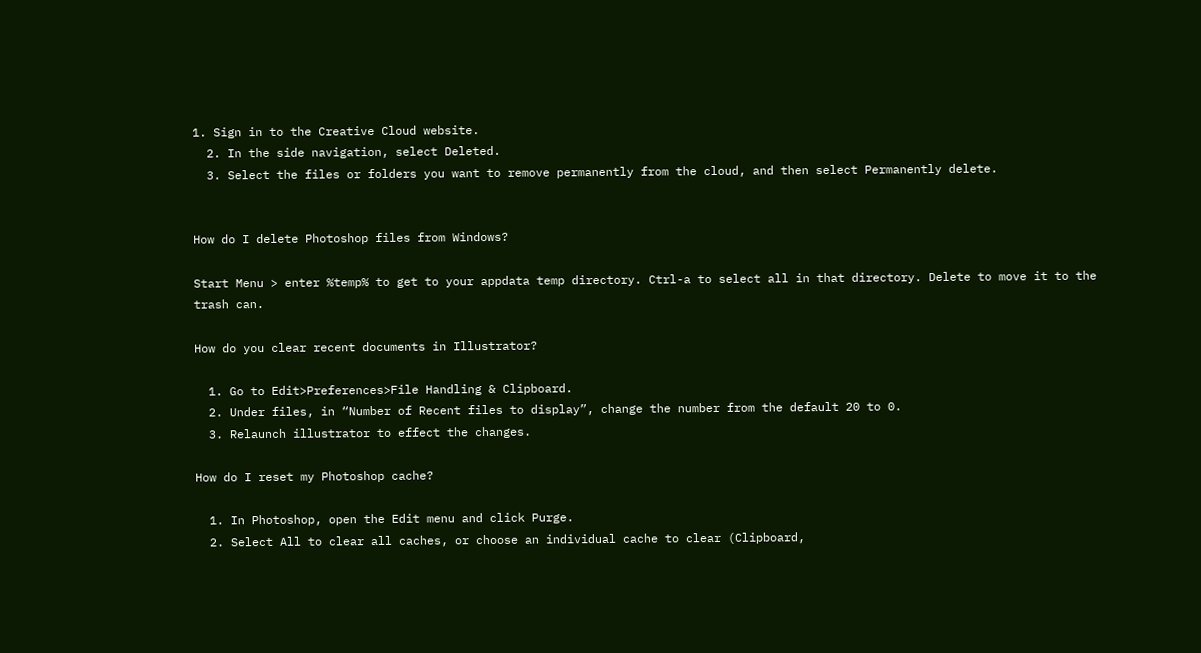1. Sign in to the Creative Cloud website.
  2. In the side navigation, select Deleted.
  3. Select the files or folders you want to remove permanently from the cloud, and then select Permanently delete.


How do I delete Photoshop files from Windows?

Start Menu > enter %temp% to get to your appdata temp directory. Ctrl-a to select all in that directory. Delete to move it to the trash can.

How do you clear recent documents in Illustrator?

  1. Go to Edit>Preferences>File Handling & Clipboard.
  2. Under files, in “Number of Recent files to display”, change the number from the default 20 to 0.
  3. Relaunch illustrator to effect the changes.

How do I reset my Photoshop cache?

  1. In Photoshop, open the Edit menu and click Purge.
  2. Select All to clear all caches, or choose an individual cache to clear (Clipboard,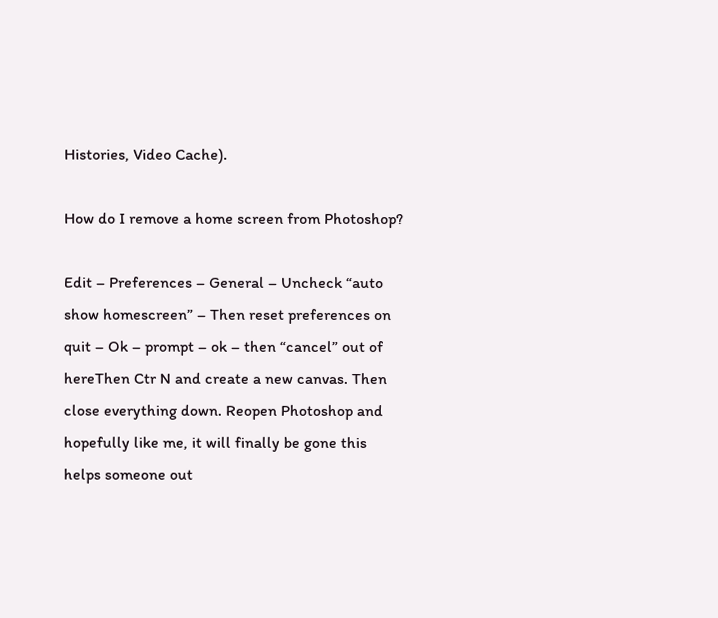Histories, Video Cache).

How do I remove a home screen from Photoshop?

Edit – Preferences – General – Uncheck “auto show homescreen” – Then reset preferences on quit – Ok – prompt – ok – then “cancel” out of hereThen Ctr N and create a new canvas. Then close everything down. Reopen Photoshop and hopefully like me, it will finally be gone this helps someone out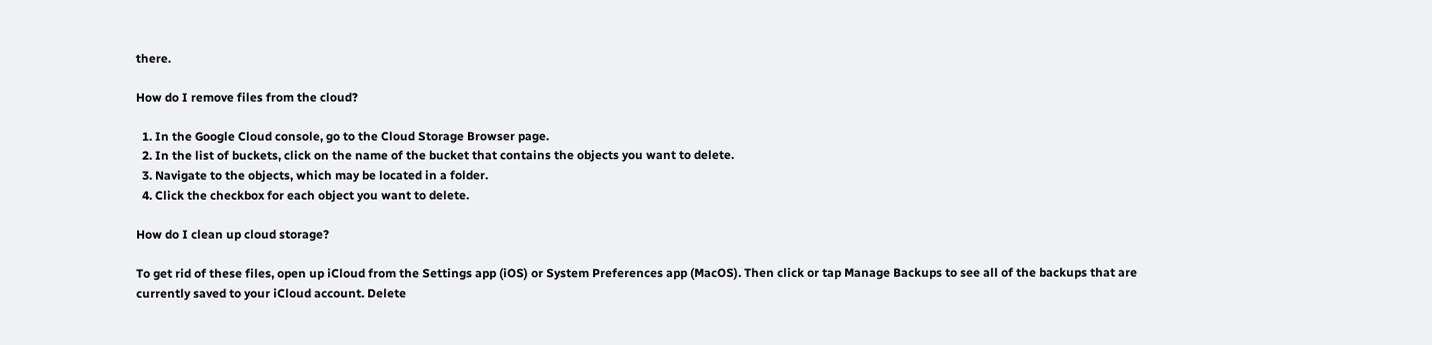there.

How do I remove files from the cloud?

  1. In the Google Cloud console, go to the Cloud Storage Browser page.
  2. In the list of buckets, click on the name of the bucket that contains the objects you want to delete.
  3. Navigate to the objects, which may be located in a folder.
  4. Click the checkbox for each object you want to delete.

How do I clean up cloud storage?

To get rid of these files, open up iCloud from the Settings app (iOS) or System Preferences app (MacOS). Then click or tap Manage Backups to see all of the backups that are currently saved to your iCloud account. Delete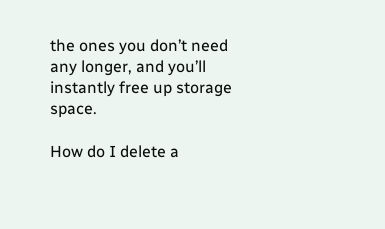the ones you don’t need any longer, and you’ll instantly free up storage space.

How do I delete a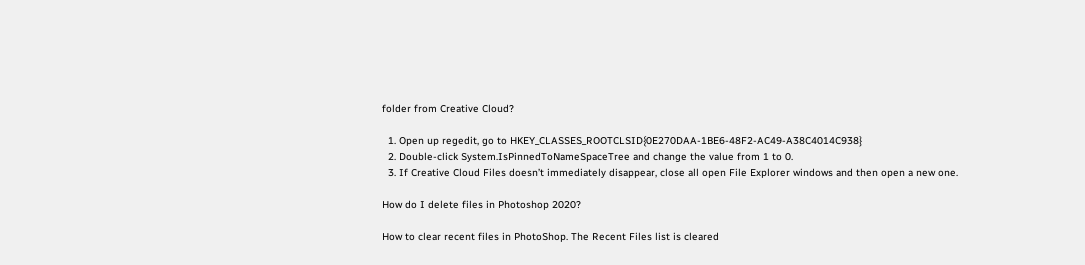folder from Creative Cloud?

  1. Open up regedit, go to HKEY_CLASSES_ROOTCLSID{0E270DAA-1BE6-48F2-AC49-A38C4014C938}
  2. Double-click System.IsPinnedToNameSpaceTree and change the value from 1 to 0.
  3. If Creative Cloud Files doesn’t immediately disappear, close all open File Explorer windows and then open a new one.

How do I delete files in Photoshop 2020?

How to clear recent files in PhotoShop. The Recent Files list is cleared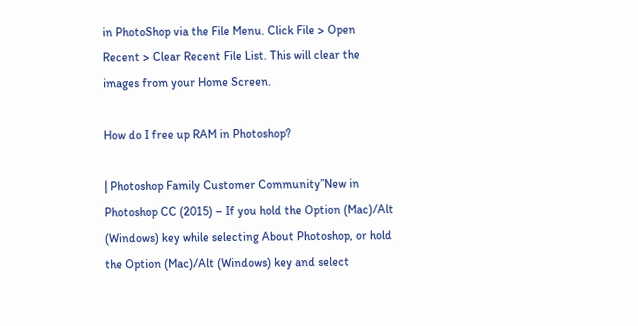in PhotoShop via the File Menu. Click File > Open Recent > Clear Recent File List. This will clear the images from your Home Screen.

How do I free up RAM in Photoshop?

| Photoshop Family Customer Community”New in Photoshop CC (2015) – If you hold the Option (Mac)/Alt (Windows) key while selecting About Photoshop, or hold the Option (Mac)/Alt (Windows) key and select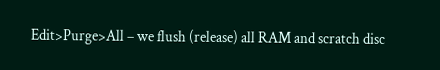Edit>Purge>All – we flush (release) all RAM and scratch disc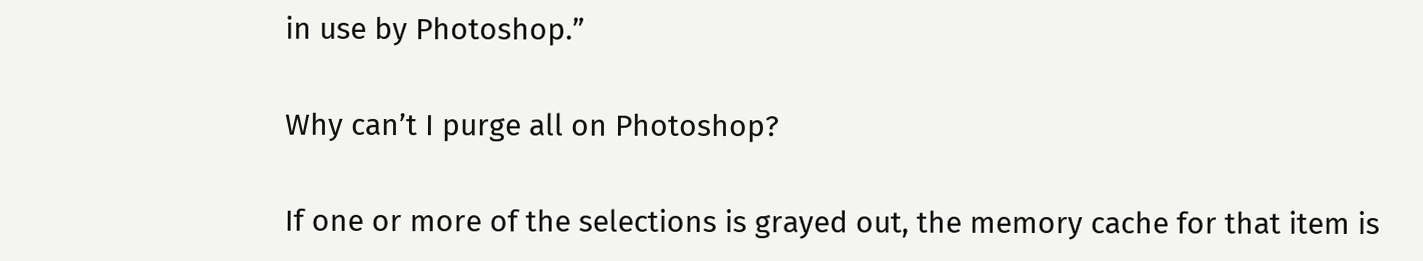in use by Photoshop.”

Why can’t I purge all on Photoshop?

If one or more of the selections is grayed out, the memory cache for that item is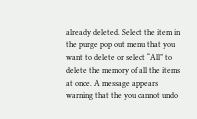already deleted. Select the item in the purge pop out menu that you want to delete or select “All” to delete the memory of all the items at once. A message appears warning that the you cannot undo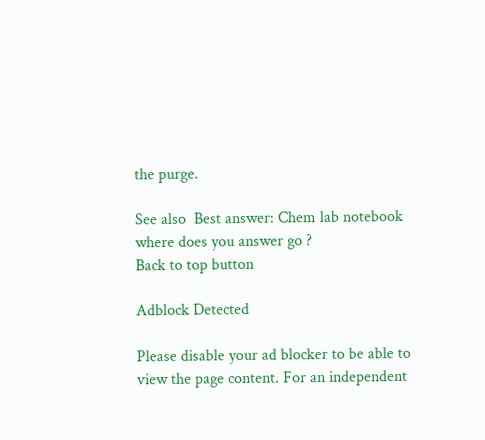the purge.

See also  Best answer: Chem lab notebook where does you answer go ?
Back to top button

Adblock Detected

Please disable your ad blocker to be able to view the page content. For an independent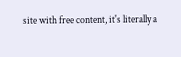site with free content, it's literally a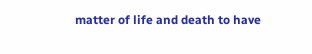matter of life and death to have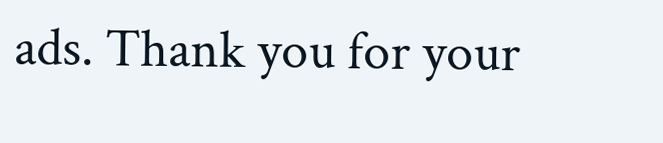ads. Thank you for your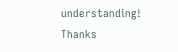understanding! Thanks